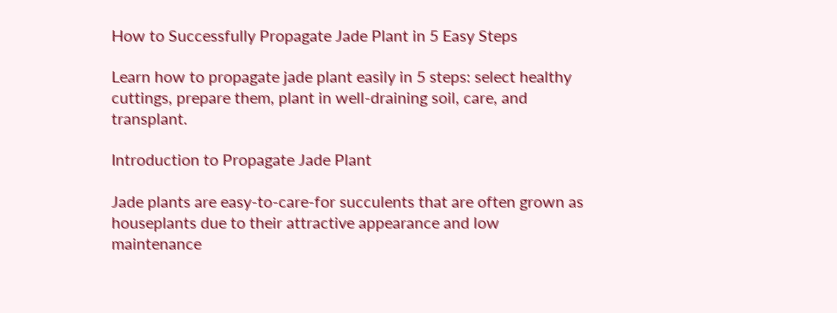How to Successfully Propagate Jade Plant in 5 Easy Steps

Learn how to propagate jade plant easily in 5 steps: select healthy cuttings, prepare them, plant in well-draining soil, care, and transplant.

Introduction to Propagate Jade Plant

Jade plants are easy-to-care-for succulents that are often grown as houseplants due to their attractive appearance and low maintenance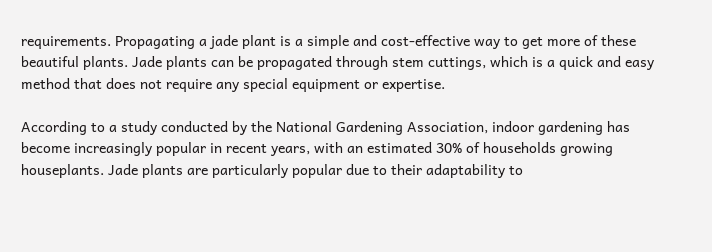requirements. Propagating a jade plant is a simple and cost-effective way to get more of these beautiful plants. Jade plants can be propagated through stem cuttings, which is a quick and easy method that does not require any special equipment or expertise.

According to a study conducted by the National Gardening Association, indoor gardening has become increasingly popular in recent years, with an estimated 30% of households growing houseplants. Jade plants are particularly popular due to their adaptability to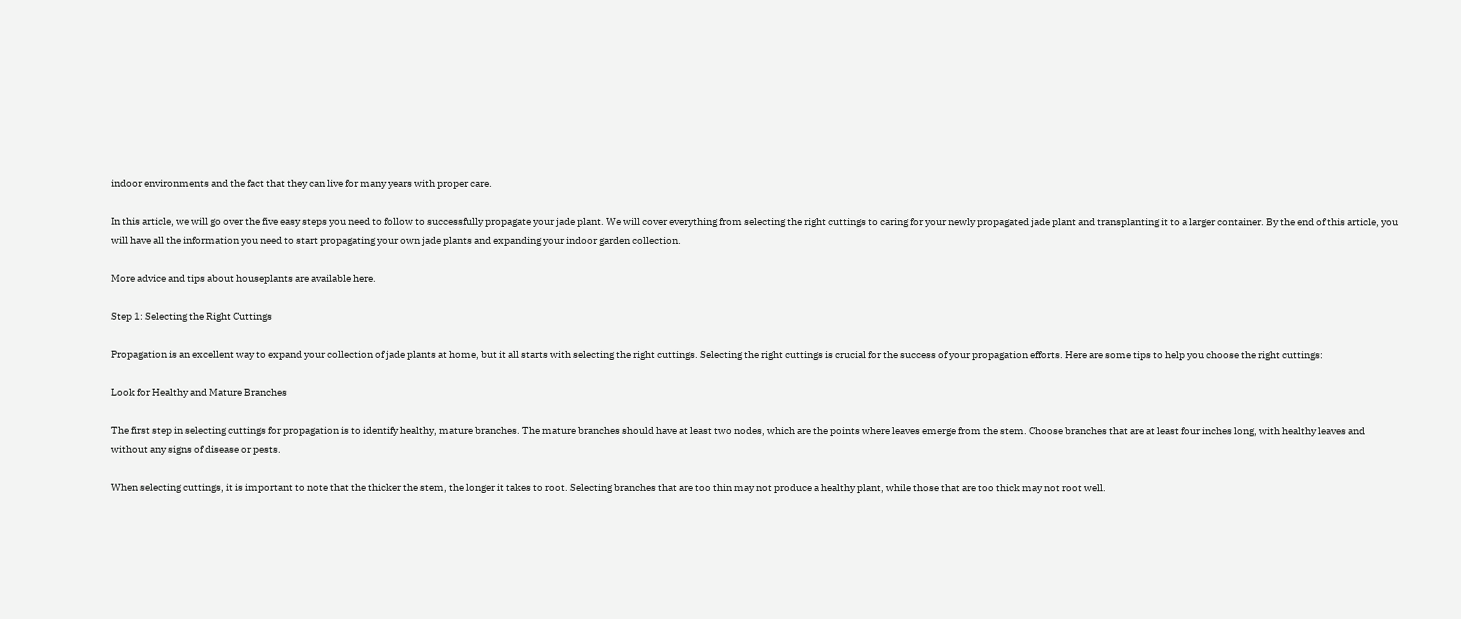indoor environments and the fact that they can live for many years with proper care.

In this article, we will go over the five easy steps you need to follow to successfully propagate your jade plant. We will cover everything from selecting the right cuttings to caring for your newly propagated jade plant and transplanting it to a larger container. By the end of this article, you will have all the information you need to start propagating your own jade plants and expanding your indoor garden collection.

More advice and tips about houseplants are available here.

Step 1: Selecting the Right Cuttings

Propagation is an excellent way to expand your collection of jade plants at home, but it all starts with selecting the right cuttings. Selecting the right cuttings is crucial for the success of your propagation efforts. Here are some tips to help you choose the right cuttings:

Look for Healthy and Mature Branches

The first step in selecting cuttings for propagation is to identify healthy, mature branches. The mature branches should have at least two nodes, which are the points where leaves emerge from the stem. Choose branches that are at least four inches long, with healthy leaves and without any signs of disease or pests.

When selecting cuttings, it is important to note that the thicker the stem, the longer it takes to root. Selecting branches that are too thin may not produce a healthy plant, while those that are too thick may not root well.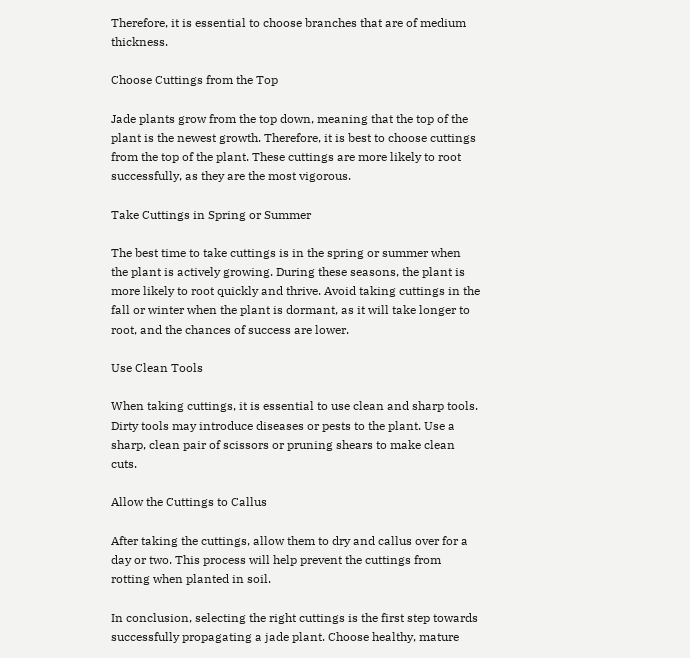Therefore, it is essential to choose branches that are of medium thickness.

Choose Cuttings from the Top

Jade plants grow from the top down, meaning that the top of the plant is the newest growth. Therefore, it is best to choose cuttings from the top of the plant. These cuttings are more likely to root successfully, as they are the most vigorous.

Take Cuttings in Spring or Summer

The best time to take cuttings is in the spring or summer when the plant is actively growing. During these seasons, the plant is more likely to root quickly and thrive. Avoid taking cuttings in the fall or winter when the plant is dormant, as it will take longer to root, and the chances of success are lower.

Use Clean Tools

When taking cuttings, it is essential to use clean and sharp tools. Dirty tools may introduce diseases or pests to the plant. Use a sharp, clean pair of scissors or pruning shears to make clean cuts.

Allow the Cuttings to Callus

After taking the cuttings, allow them to dry and callus over for a day or two. This process will help prevent the cuttings from rotting when planted in soil.

In conclusion, selecting the right cuttings is the first step towards successfully propagating a jade plant. Choose healthy, mature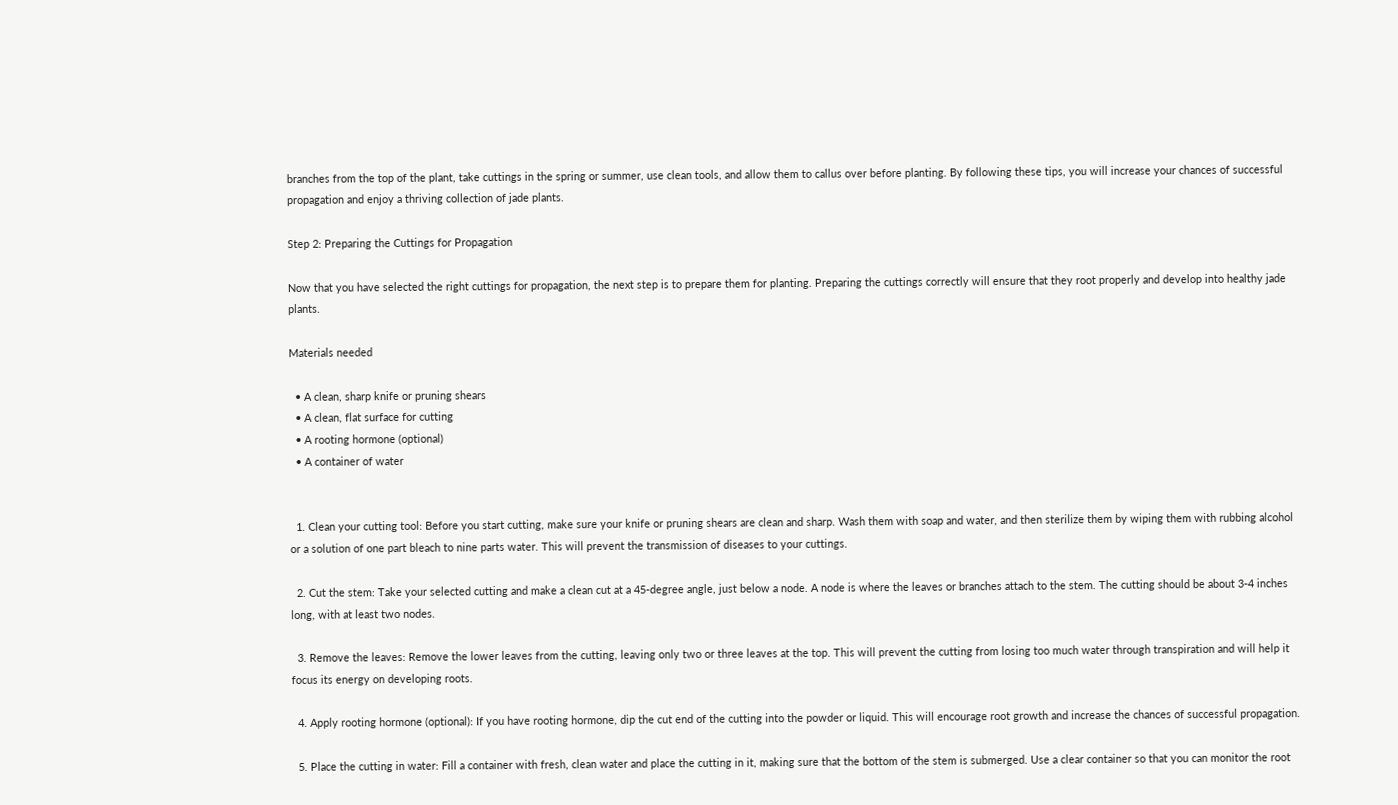branches from the top of the plant, take cuttings in the spring or summer, use clean tools, and allow them to callus over before planting. By following these tips, you will increase your chances of successful propagation and enjoy a thriving collection of jade plants.

Step 2: Preparing the Cuttings for Propagation

Now that you have selected the right cuttings for propagation, the next step is to prepare them for planting. Preparing the cuttings correctly will ensure that they root properly and develop into healthy jade plants.

Materials needed

  • A clean, sharp knife or pruning shears
  • A clean, flat surface for cutting
  • A rooting hormone (optional)
  • A container of water


  1. Clean your cutting tool: Before you start cutting, make sure your knife or pruning shears are clean and sharp. Wash them with soap and water, and then sterilize them by wiping them with rubbing alcohol or a solution of one part bleach to nine parts water. This will prevent the transmission of diseases to your cuttings.

  2. Cut the stem: Take your selected cutting and make a clean cut at a 45-degree angle, just below a node. A node is where the leaves or branches attach to the stem. The cutting should be about 3-4 inches long, with at least two nodes.

  3. Remove the leaves: Remove the lower leaves from the cutting, leaving only two or three leaves at the top. This will prevent the cutting from losing too much water through transpiration and will help it focus its energy on developing roots.

  4. Apply rooting hormone (optional): If you have rooting hormone, dip the cut end of the cutting into the powder or liquid. This will encourage root growth and increase the chances of successful propagation.

  5. Place the cutting in water: Fill a container with fresh, clean water and place the cutting in it, making sure that the bottom of the stem is submerged. Use a clear container so that you can monitor the root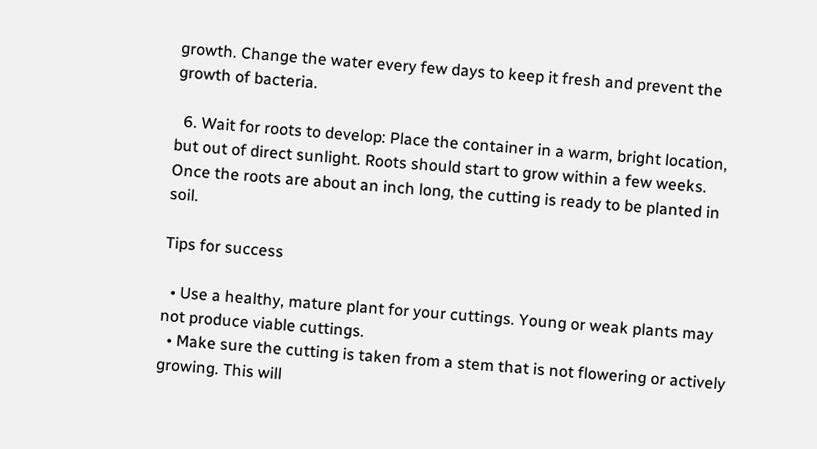growth. Change the water every few days to keep it fresh and prevent the growth of bacteria.

  6. Wait for roots to develop: Place the container in a warm, bright location, but out of direct sunlight. Roots should start to grow within a few weeks. Once the roots are about an inch long, the cutting is ready to be planted in soil.

Tips for success

  • Use a healthy, mature plant for your cuttings. Young or weak plants may not produce viable cuttings.
  • Make sure the cutting is taken from a stem that is not flowering or actively growing. This will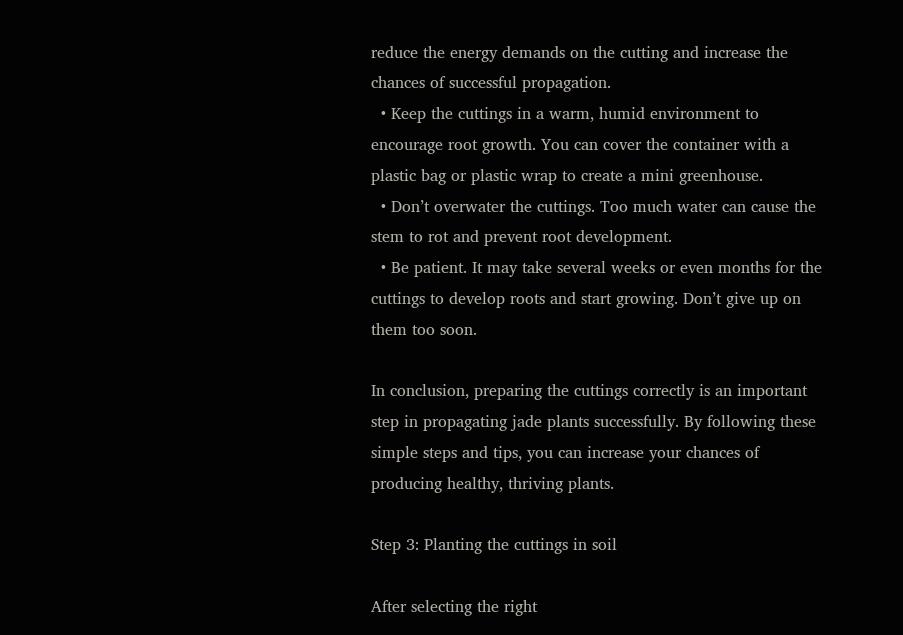reduce the energy demands on the cutting and increase the chances of successful propagation.
  • Keep the cuttings in a warm, humid environment to encourage root growth. You can cover the container with a plastic bag or plastic wrap to create a mini greenhouse.
  • Don’t overwater the cuttings. Too much water can cause the stem to rot and prevent root development.
  • Be patient. It may take several weeks or even months for the cuttings to develop roots and start growing. Don’t give up on them too soon.

In conclusion, preparing the cuttings correctly is an important step in propagating jade plants successfully. By following these simple steps and tips, you can increase your chances of producing healthy, thriving plants.

Step 3: Planting the cuttings in soil

After selecting the right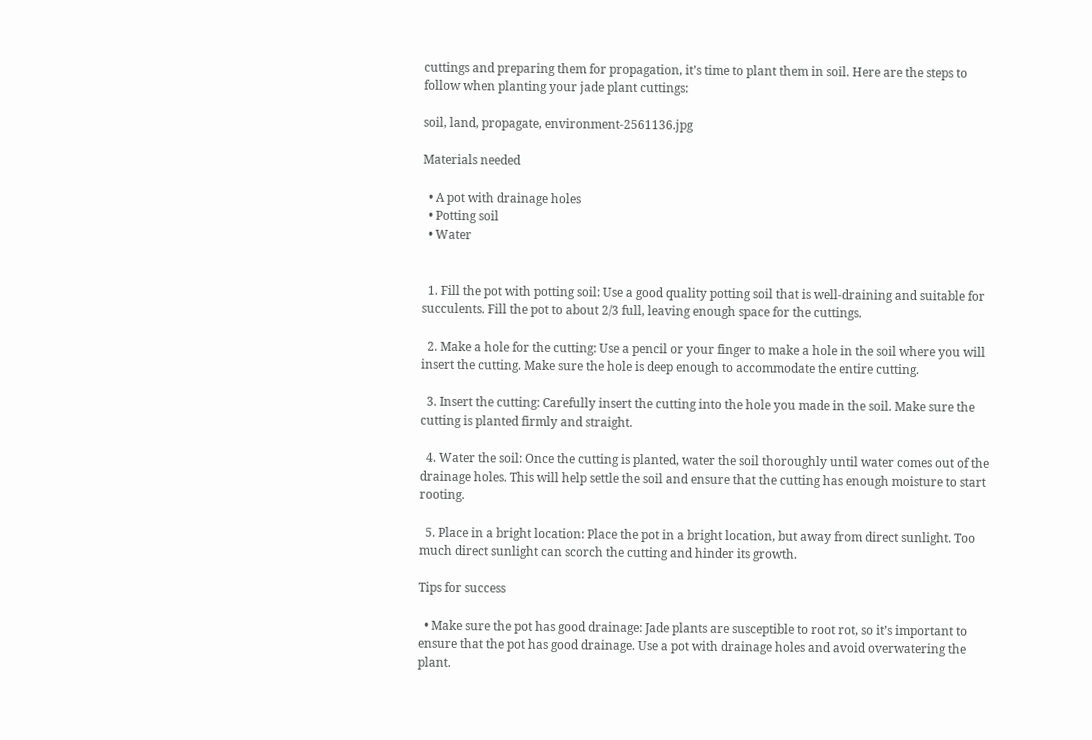cuttings and preparing them for propagation, it’s time to plant them in soil. Here are the steps to follow when planting your jade plant cuttings:

soil, land, propagate, environment-2561136.jpg

Materials needed

  • A pot with drainage holes
  • Potting soil
  • Water


  1. Fill the pot with potting soil: Use a good quality potting soil that is well-draining and suitable for succulents. Fill the pot to about 2/3 full, leaving enough space for the cuttings.

  2. Make a hole for the cutting: Use a pencil or your finger to make a hole in the soil where you will insert the cutting. Make sure the hole is deep enough to accommodate the entire cutting.

  3. Insert the cutting: Carefully insert the cutting into the hole you made in the soil. Make sure the cutting is planted firmly and straight.

  4. Water the soil: Once the cutting is planted, water the soil thoroughly until water comes out of the drainage holes. This will help settle the soil and ensure that the cutting has enough moisture to start rooting.

  5. Place in a bright location: Place the pot in a bright location, but away from direct sunlight. Too much direct sunlight can scorch the cutting and hinder its growth.

Tips for success

  • Make sure the pot has good drainage: Jade plants are susceptible to root rot, so it’s important to ensure that the pot has good drainage. Use a pot with drainage holes and avoid overwatering the plant.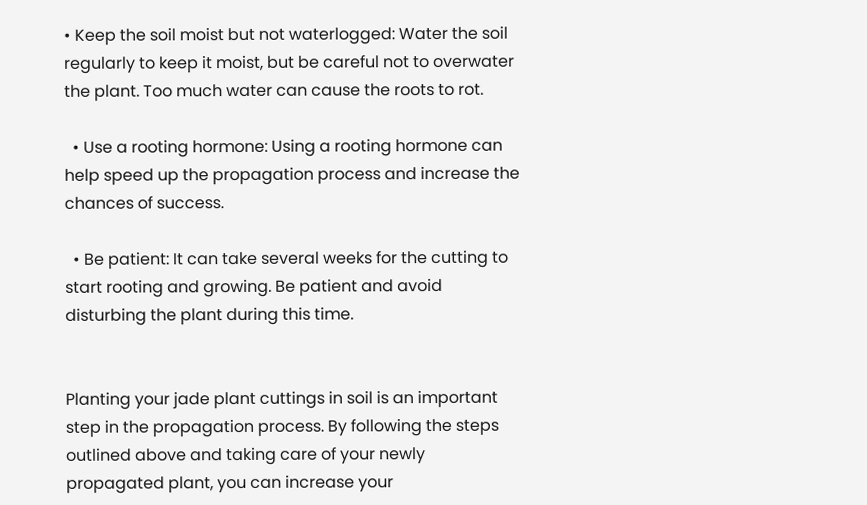• Keep the soil moist but not waterlogged: Water the soil regularly to keep it moist, but be careful not to overwater the plant. Too much water can cause the roots to rot.

  • Use a rooting hormone: Using a rooting hormone can help speed up the propagation process and increase the chances of success.

  • Be patient: It can take several weeks for the cutting to start rooting and growing. Be patient and avoid disturbing the plant during this time.


Planting your jade plant cuttings in soil is an important step in the propagation process. By following the steps outlined above and taking care of your newly propagated plant, you can increase your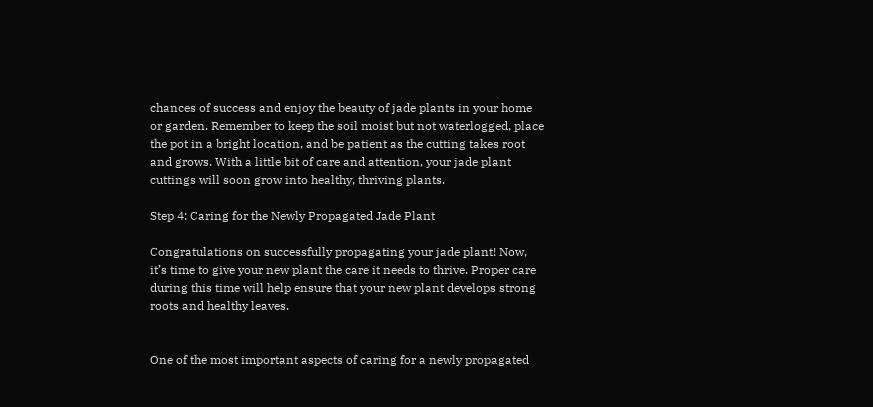chances of success and enjoy the beauty of jade plants in your home or garden. Remember to keep the soil moist but not waterlogged, place the pot in a bright location, and be patient as the cutting takes root and grows. With a little bit of care and attention, your jade plant cuttings will soon grow into healthy, thriving plants.

Step 4: Caring for the Newly Propagated Jade Plant

Congratulations on successfully propagating your jade plant! Now, it’s time to give your new plant the care it needs to thrive. Proper care during this time will help ensure that your new plant develops strong roots and healthy leaves.


One of the most important aspects of caring for a newly propagated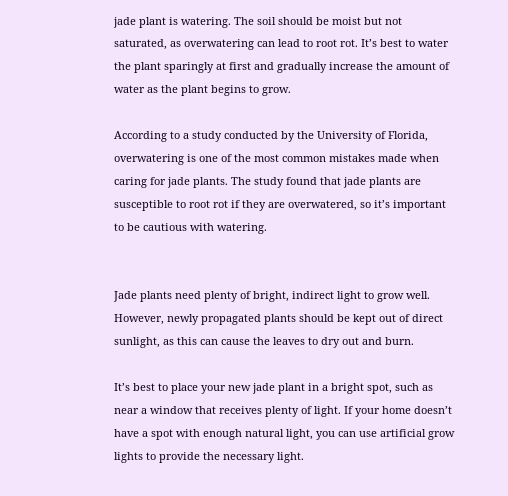jade plant is watering. The soil should be moist but not saturated, as overwatering can lead to root rot. It’s best to water the plant sparingly at first and gradually increase the amount of water as the plant begins to grow.

According to a study conducted by the University of Florida, overwatering is one of the most common mistakes made when caring for jade plants. The study found that jade plants are susceptible to root rot if they are overwatered, so it’s important to be cautious with watering.


Jade plants need plenty of bright, indirect light to grow well. However, newly propagated plants should be kept out of direct sunlight, as this can cause the leaves to dry out and burn.

It’s best to place your new jade plant in a bright spot, such as near a window that receives plenty of light. If your home doesn’t have a spot with enough natural light, you can use artificial grow lights to provide the necessary light.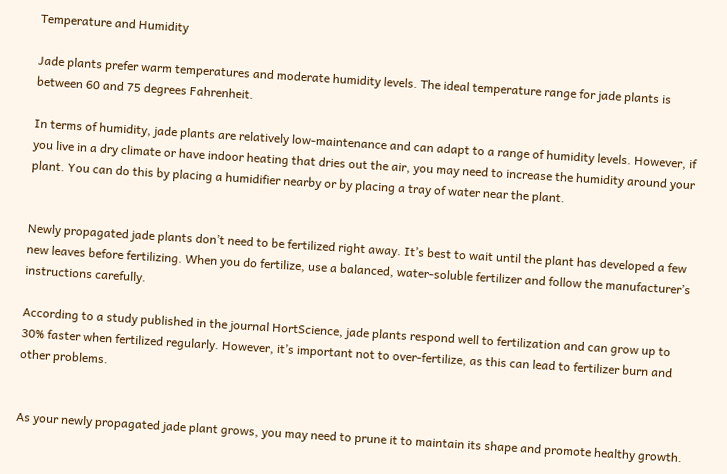Temperature and Humidity

Jade plants prefer warm temperatures and moderate humidity levels. The ideal temperature range for jade plants is between 60 and 75 degrees Fahrenheit.

In terms of humidity, jade plants are relatively low-maintenance and can adapt to a range of humidity levels. However, if you live in a dry climate or have indoor heating that dries out the air, you may need to increase the humidity around your plant. You can do this by placing a humidifier nearby or by placing a tray of water near the plant.


Newly propagated jade plants don’t need to be fertilized right away. It’s best to wait until the plant has developed a few new leaves before fertilizing. When you do fertilize, use a balanced, water-soluble fertilizer and follow the manufacturer’s instructions carefully.

According to a study published in the journal HortScience, jade plants respond well to fertilization and can grow up to 30% faster when fertilized regularly. However, it’s important not to over-fertilize, as this can lead to fertilizer burn and other problems.


As your newly propagated jade plant grows, you may need to prune it to maintain its shape and promote healthy growth.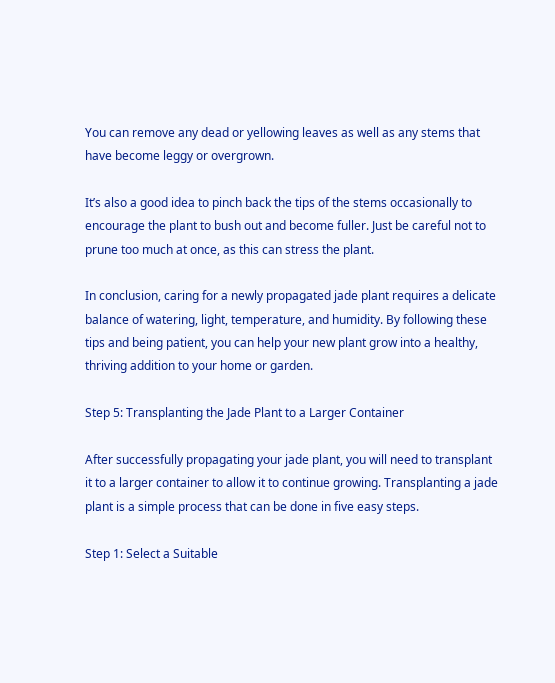You can remove any dead or yellowing leaves as well as any stems that have become leggy or overgrown.

It’s also a good idea to pinch back the tips of the stems occasionally to encourage the plant to bush out and become fuller. Just be careful not to prune too much at once, as this can stress the plant.

In conclusion, caring for a newly propagated jade plant requires a delicate balance of watering, light, temperature, and humidity. By following these tips and being patient, you can help your new plant grow into a healthy, thriving addition to your home or garden.

Step 5: Transplanting the Jade Plant to a Larger Container

After successfully propagating your jade plant, you will need to transplant it to a larger container to allow it to continue growing. Transplanting a jade plant is a simple process that can be done in five easy steps.

Step 1: Select a Suitable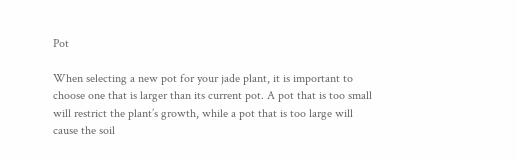Pot

When selecting a new pot for your jade plant, it is important to choose one that is larger than its current pot. A pot that is too small will restrict the plant’s growth, while a pot that is too large will cause the soil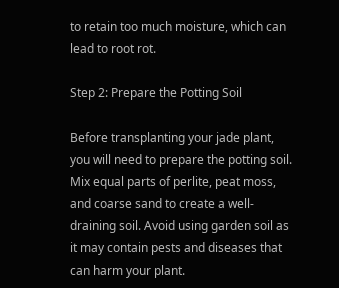to retain too much moisture, which can lead to root rot.

Step 2: Prepare the Potting Soil

Before transplanting your jade plant, you will need to prepare the potting soil. Mix equal parts of perlite, peat moss, and coarse sand to create a well-draining soil. Avoid using garden soil as it may contain pests and diseases that can harm your plant.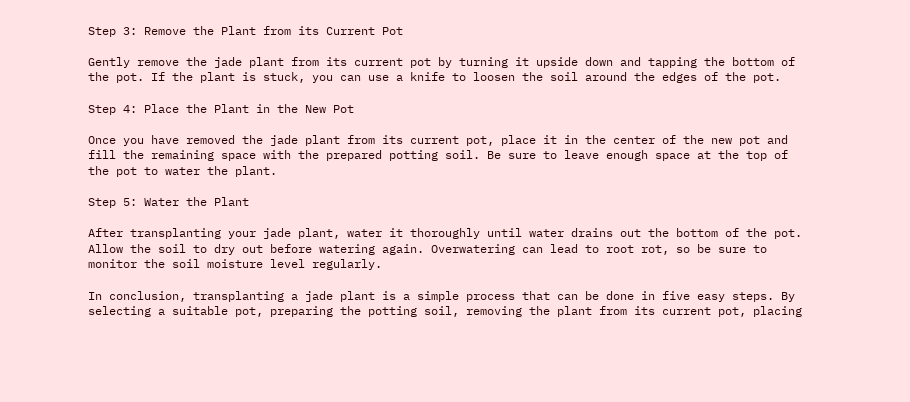Step 3: Remove the Plant from its Current Pot

Gently remove the jade plant from its current pot by turning it upside down and tapping the bottom of the pot. If the plant is stuck, you can use a knife to loosen the soil around the edges of the pot.

Step 4: Place the Plant in the New Pot

Once you have removed the jade plant from its current pot, place it in the center of the new pot and fill the remaining space with the prepared potting soil. Be sure to leave enough space at the top of the pot to water the plant.

Step 5: Water the Plant

After transplanting your jade plant, water it thoroughly until water drains out the bottom of the pot. Allow the soil to dry out before watering again. Overwatering can lead to root rot, so be sure to monitor the soil moisture level regularly.

In conclusion, transplanting a jade plant is a simple process that can be done in five easy steps. By selecting a suitable pot, preparing the potting soil, removing the plant from its current pot, placing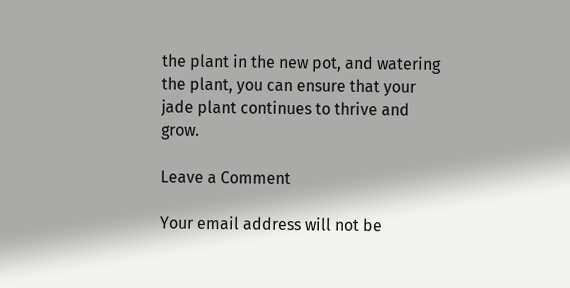the plant in the new pot, and watering the plant, you can ensure that your jade plant continues to thrive and grow.

Leave a Comment

Your email address will not be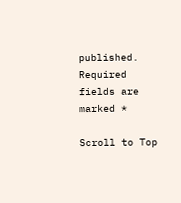published. Required fields are marked *

Scroll to Top